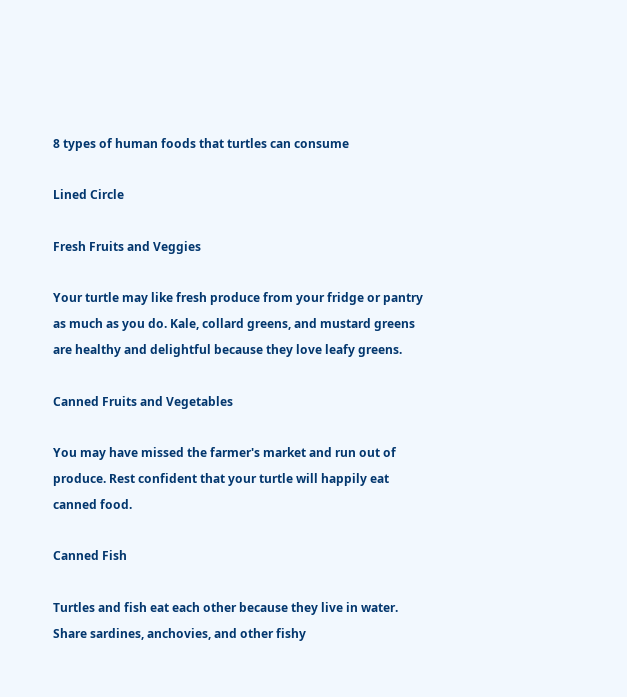8 types of human foods that turtles can consume

Lined Circle

Fresh Fruits and Veggies

Your turtle may like fresh produce from your fridge or pantry as much as you do. Kale, collard greens, and mustard greens are healthy and delightful because they love leafy greens.

Canned Fruits and Vegetables

You may have missed the farmer's market and run out of produce. Rest confident that your turtle will happily eat canned food.

Canned Fish

Turtles and fish eat each other because they live in water. Share sardines, anchovies, and other fishy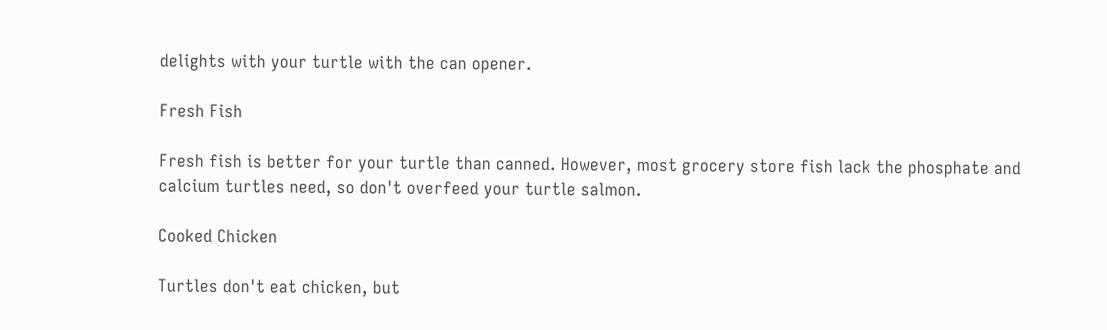delights with your turtle with the can opener.

Fresh Fish

Fresh fish is better for your turtle than canned. However, most grocery store fish lack the phosphate and calcium turtles need, so don't overfeed your turtle salmon.

Cooked Chicken

Turtles don't eat chicken, but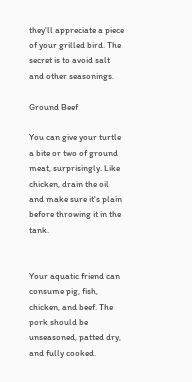they'll appreciate a piece of your grilled bird. The secret is to avoid salt and other seasonings.

Ground Beef

You can give your turtle a bite or two of ground meat, surprisingly. Like chicken, drain the oil and make sure it's plain before throwing it in the tank.


Your aquatic friend can consume pig, fish, chicken, and beef. The pork should be unseasoned, patted dry, and fully cooked.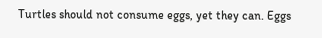Turtles should not consume eggs, yet they can. Eggs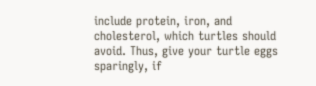include protein, iron, and cholesterol, which turtles should avoid. Thus, give your turtle eggs sparingly, if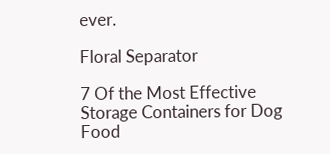ever.

Floral Separator

7 Of the Most Effective Storage Containers for Dog Food